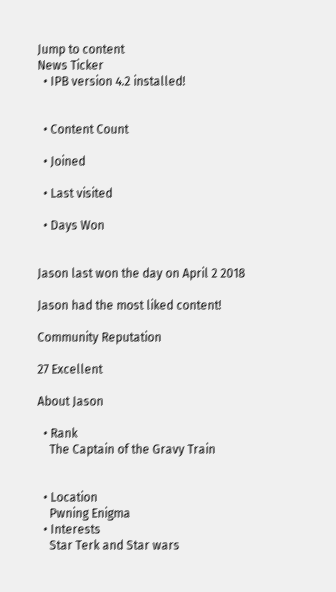Jump to content
News Ticker
  • IPB version 4.2 installed!


  • Content Count

  • Joined

  • Last visited

  • Days Won


Jason last won the day on April 2 2018

Jason had the most liked content!

Community Reputation

27 Excellent

About Jason

  • Rank
    The Captain of the Gravy Train


  • Location
    Pwning Enigma
  • Interests
    Star Terk and Star wars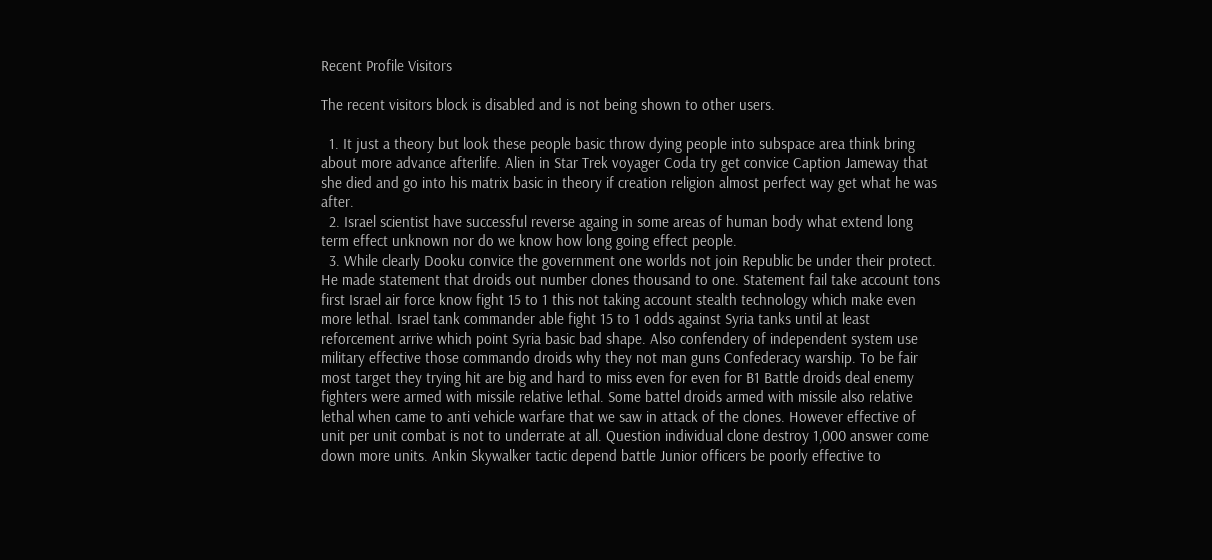Recent Profile Visitors

The recent visitors block is disabled and is not being shown to other users.

  1. It just a theory but look these people basic throw dying people into subspace area think bring about more advance afterlife. Alien in Star Trek voyager Coda try get convice Caption Jameway that she died and go into his matrix basic in theory if creation religion almost perfect way get what he was after.
  2. Israel scientist have successful reverse againg in some areas of human body what extend long term effect unknown nor do we know how long going effect people.
  3. While clearly Dooku convice the government one worlds not join Republic be under their protect. He made statement that droids out number clones thousand to one. Statement fail take account tons first Israel air force know fight 15 to 1 this not taking account stealth technology which make even more lethal. Israel tank commander able fight 15 to 1 odds against Syria tanks until at least reforcement arrive which point Syria basic bad shape. Also confendery of independent system use military effective those commando droids why they not man guns Confederacy warship. To be fair most target they trying hit are big and hard to miss even for even for B1 Battle droids deal enemy fighters were armed with missile relative lethal. Some battel droids armed with missile also relative lethal when came to anti vehicle warfare that we saw in attack of the clones. However effective of unit per unit combat is not to underrate at all. Question individual clone destroy 1,000 answer come down more units. Ankin Skywalker tactic depend battle Junior officers be poorly effective to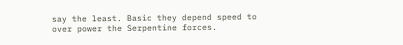say the least. Basic they depend speed to over power the Serpentine forces.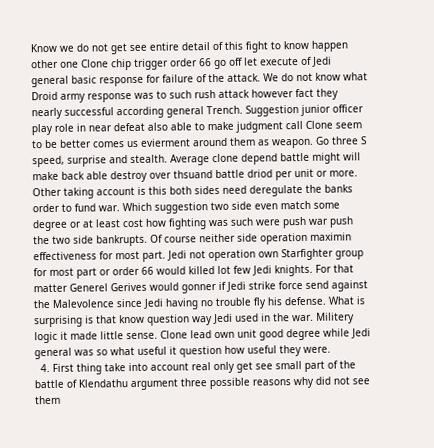Know we do not get see entire detail of this fight to know happen other one Clone chip trigger order 66 go off let execute of Jedi general basic response for failure of the attack. We do not know what Droid army response was to such rush attack however fact they nearly successful according general Trench. Suggestion junior officer play role in near defeat also able to make judgment call Clone seem to be better comes us evierment around them as weapon. Go three S speed, surprise and stealth. Average clone depend battle might will make back able destroy over thsuand battle driod per unit or more. Other taking account is this both sides need deregulate the banks order to fund war. Which suggestion two side even match some degree or at least cost how fighting was such were push war push the two side bankrupts. Of course neither side operation maximin effectiveness for most part. Jedi not operation own Starfighter group for most part or order 66 would killed lot few Jedi knights. For that matter Generel Gerives would gonner if Jedi strike force send against the Malevolence since Jedi having no trouble fly his defense. What is surprising is that know question way Jedi used in the war. Militery logic it made little sense. Clone lead own unit good degree while Jedi general was so what useful it question how useful they were.
  4. First thing take into account real only get see small part of the battle of Klendathu argument three possible reasons why did not see them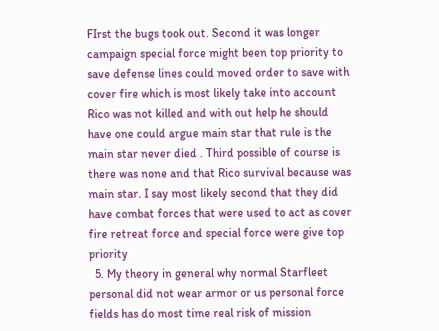FIrst the bugs took out. Second it was longer campaign special force might been top priority to save defense lines could moved order to save with cover fire which is most likely take into account Rico was not killed and with out help he should have one could argue main star that rule is the main star never died . Third possible of course is there was none and that Rico survival because was main star. I say most likely second that they did have combat forces that were used to act as cover fire retreat force and special force were give top priority
  5. My theory in general why normal Starfleet personal did not wear armor or us personal force fields has do most time real risk of mission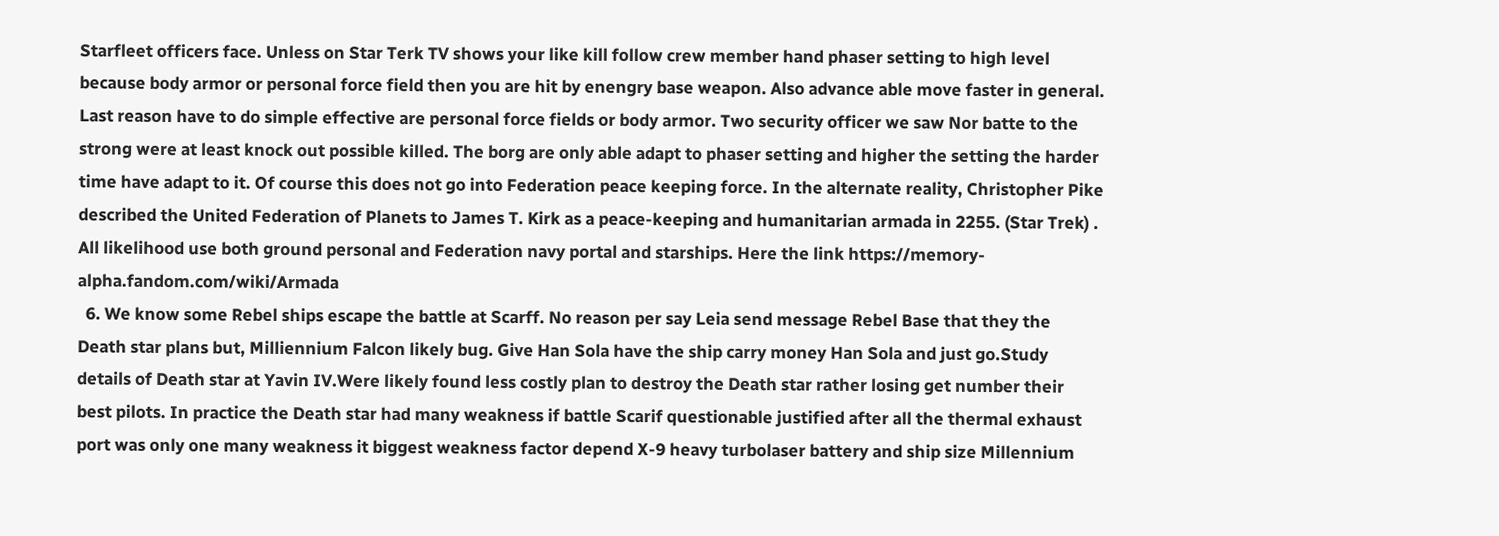Starfleet officers face. Unless on Star Terk TV shows your like kill follow crew member hand phaser setting to high level because body armor or personal force field then you are hit by enengry base weapon. Also advance able move faster in general. Last reason have to do simple effective are personal force fields or body armor. Two security officer we saw Nor batte to the strong were at least knock out possible killed. The borg are only able adapt to phaser setting and higher the setting the harder time have adapt to it. Of course this does not go into Federation peace keeping force. In the alternate reality, Christopher Pike described the United Federation of Planets to James T. Kirk as a peace-keeping and humanitarian armada in 2255. (Star Trek) . All likelihood use both ground personal and Federation navy portal and starships. Here the link https://memory-alpha.fandom.com/wiki/Armada
  6. We know some Rebel ships escape the battle at Scarff. No reason per say Leia send message Rebel Base that they the Death star plans but, Milliennium Falcon likely bug. Give Han Sola have the ship carry money Han Sola and just go.Study details of Death star at Yavin IV.Were likely found less costly plan to destroy the Death star rather losing get number their best pilots. In practice the Death star had many weakness if battle Scarif questionable justified after all the thermal exhaust port was only one many weakness it biggest weakness factor depend X-9 heavy turbolaser battery and ship size Millennium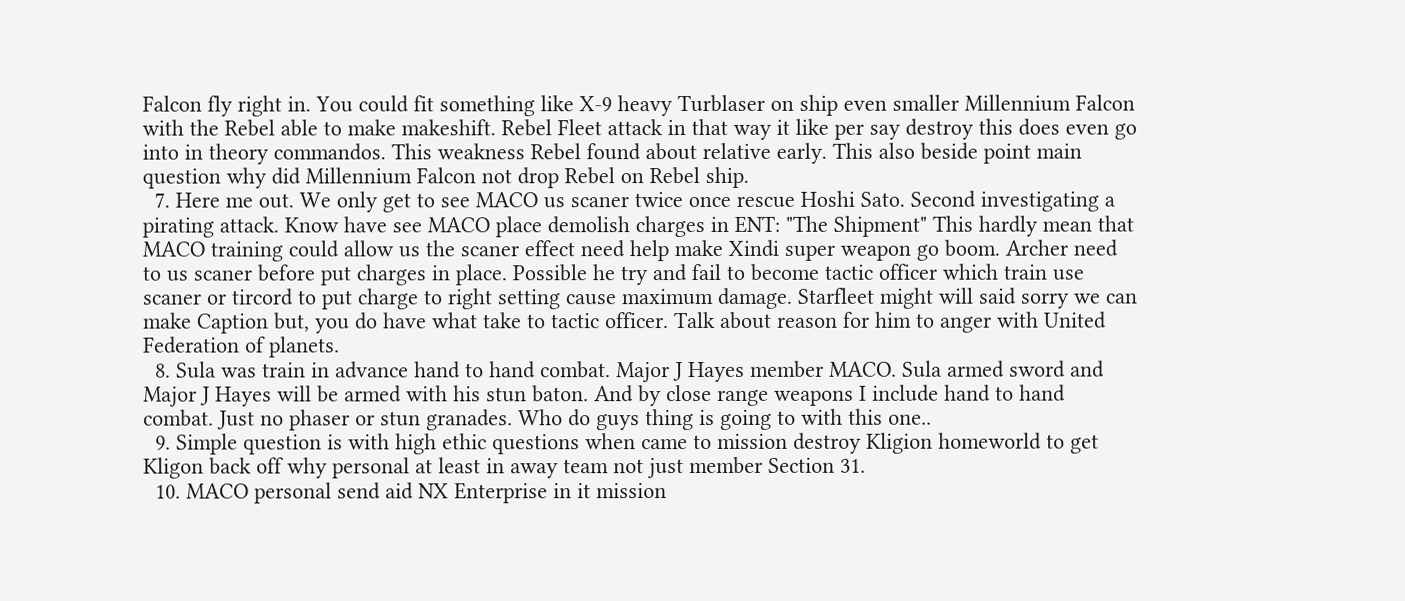Falcon fly right in. You could fit something like X-9 heavy Turblaser on ship even smaller Millennium Falcon with the Rebel able to make makeshift. Rebel Fleet attack in that way it like per say destroy this does even go into in theory commandos. This weakness Rebel found about relative early. This also beside point main question why did Millennium Falcon not drop Rebel on Rebel ship.
  7. Here me out. We only get to see MACO us scaner twice once rescue Hoshi Sato. Second investigating a pirating attack. Know have see MACO place demolish charges in ENT: "The Shipment" This hardly mean that MACO training could allow us the scaner effect need help make Xindi super weapon go boom. Archer need to us scaner before put charges in place. Possible he try and fail to become tactic officer which train use scaner or tircord to put charge to right setting cause maximum damage. Starfleet might will said sorry we can make Caption but, you do have what take to tactic officer. Talk about reason for him to anger with United Federation of planets.
  8. Sula was train in advance hand to hand combat. Major J Hayes member MACO. Sula armed sword and Major J Hayes will be armed with his stun baton. And by close range weapons I include hand to hand combat. Just no phaser or stun granades. Who do guys thing is going to with this one..
  9. Simple question is with high ethic questions when came to mission destroy Kligion homeworld to get Kligon back off why personal at least in away team not just member Section 31.
  10. MACO personal send aid NX Enterprise in it mission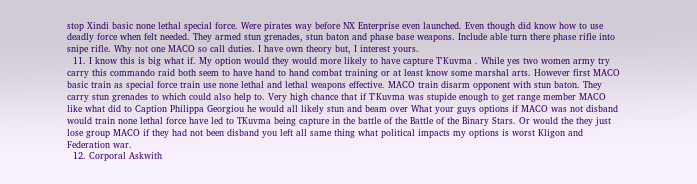stop Xindi basic none lethal special force. Were pirates way before NX Enterprise even launched. Even though did know how to use deadly force when felt needed. They armed stun grenades, stun baton and phase base weapons. Include able turn there phase rifle into snipe rifle. Why not one MACO so call duties. I have own theory but, I interest yours.
  11. I know this is big what if. My option would they would more likely to have capture T'Kuvma . While yes two women army try carry this commando raid both seem to have hand to hand combat training or at least know some marshal arts. However first MACO basic train as special force train use none lethal and lethal weapons effective. MACO train disarm opponent with stun baton. They carry stun grenades to which could also help to. Very high chance that if T'Kuvma was stupide enough to get range member MACO like what did to Caption Philippa Georgiou he would all likely stun and beam over What your guys options if MACO was not disband would train none lethal force have led to TKuvma being capture in the battle of the Battle of the Binary Stars. Or would the they just lose group MACO if they had not been disband you left all same thing what political impacts my options is worst Kligon and Federation war.
  12. Corporal Askwith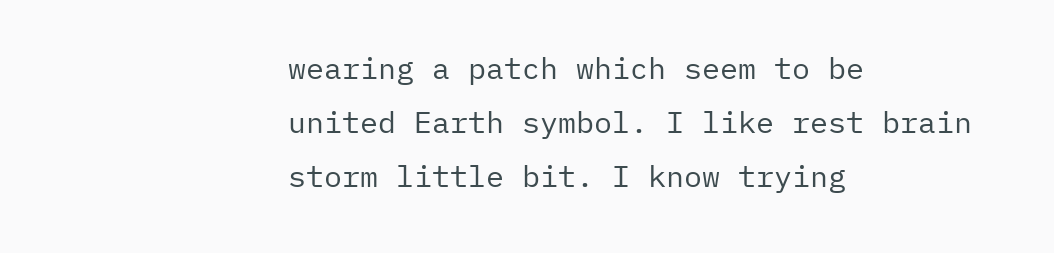wearing a patch which seem to be united Earth symbol. I like rest brain storm little bit. I know trying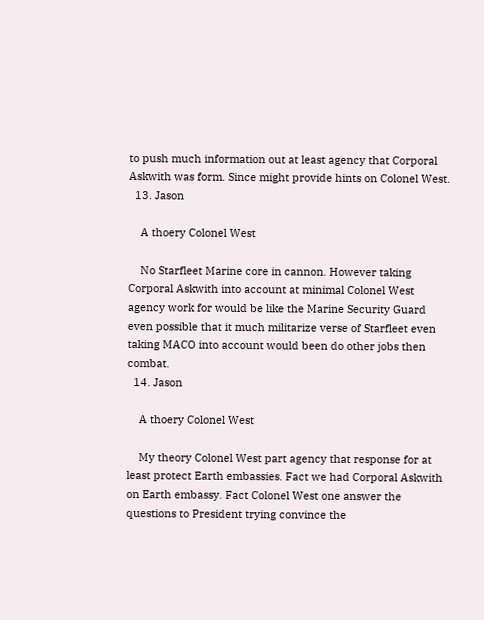to push much information out at least agency that Corporal Askwith was form. Since might provide hints on Colonel West.
  13. Jason

    A thoery Colonel West

    No Starfleet Marine core in cannon. However taking Corporal Askwith into account at minimal Colonel West agency work for would be like the Marine Security Guard even possible that it much militarize verse of Starfleet even taking MACO into account would been do other jobs then combat.
  14. Jason

    A thoery Colonel West

    My theory Colonel West part agency that response for at least protect Earth embassies. Fact we had Corporal Askwith on Earth embassy. Fact Colonel West one answer the questions to President trying convince the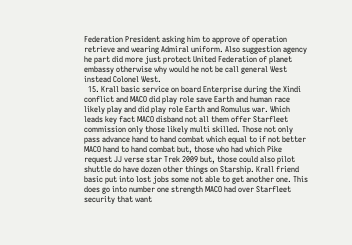Federation President asking him to approve of operation retrieve and wearing Admiral uniform. Also suggestion agency he part did more just protect United Federation of planet embassy otherwise why would he not be call general West instead Colonel West.
  15. Krall basic service on board Enterprise during the Xindi conflict and MACO did play role save Earth and human race likely play and did play role Earth and Romulus war. Which leads key fact MACO disband not all them offer Starfleet commission only those likely multi skilled. Those not only pass advance hand to hand combat which equal to if not better MACO hand to hand combat but, those who had which Pike request JJ verse star Trek 2009 but, those could also pilot shuttle do have dozen other things on Starship. Krall friend basic put into lost jobs some not able to get another one. This does go into number one strength MACO had over Starfleet security that want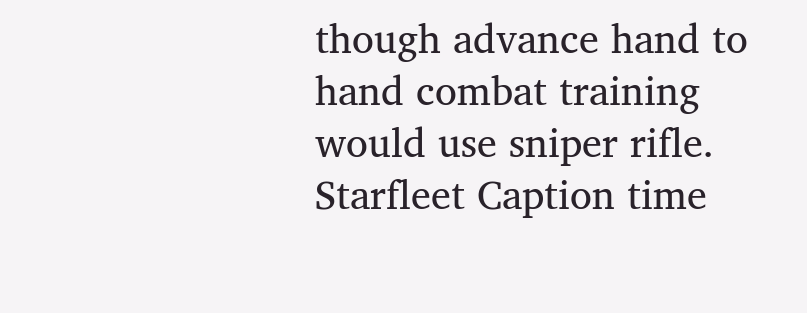though advance hand to hand combat training would use sniper rifle. Starfleet Caption time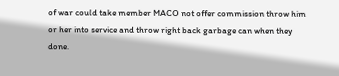of war could take member MACO not offer commission throw him or her into service and throw right back garbage can when they done.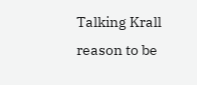Talking Krall reason to be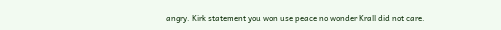angry. Kirk statement you won use peace no wonder Krall did not care.